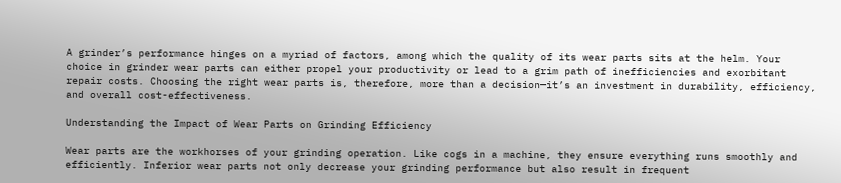A grinder’s performance hinges on a myriad of factors, among which the quality of its wear parts sits at the helm. Your choice in grinder wear parts can either propel your productivity or lead to a grim path of inefficiencies and exorbitant repair costs. Choosing the right wear parts is, therefore, more than a decision—it’s an investment in durability, efficiency, and overall cost-effectiveness.

Understanding the Impact of Wear Parts on Grinding Efficiency

Wear parts are the workhorses of your grinding operation. Like cogs in a machine, they ensure everything runs smoothly and efficiently. Inferior wear parts not only decrease your grinding performance but also result in frequent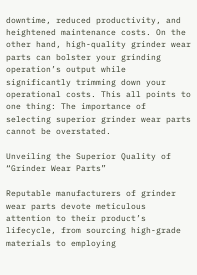downtime, reduced productivity, and heightened maintenance costs. On the other hand, high-quality grinder wear parts can bolster your grinding operation’s output while significantly trimming down your operational costs. This all points to one thing: The importance of selecting superior grinder wear parts cannot be overstated.

Unveiling the Superior Quality of “Grinder Wear Parts”

Reputable manufacturers of grinder wear parts devote meticulous attention to their product’s lifecycle, from sourcing high-grade materials to employing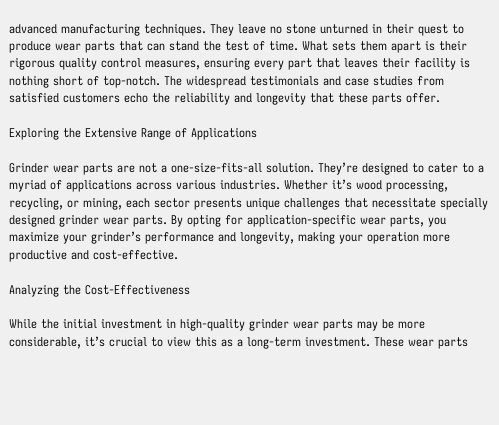advanced manufacturing techniques. They leave no stone unturned in their quest to produce wear parts that can stand the test of time. What sets them apart is their rigorous quality control measures, ensuring every part that leaves their facility is nothing short of top-notch. The widespread testimonials and case studies from satisfied customers echo the reliability and longevity that these parts offer.

Exploring the Extensive Range of Applications

Grinder wear parts are not a one-size-fits-all solution. They’re designed to cater to a myriad of applications across various industries. Whether it’s wood processing, recycling, or mining, each sector presents unique challenges that necessitate specially designed grinder wear parts. By opting for application-specific wear parts, you maximize your grinder’s performance and longevity, making your operation more productive and cost-effective.

Analyzing the Cost-Effectiveness

While the initial investment in high-quality grinder wear parts may be more considerable, it’s crucial to view this as a long-term investment. These wear parts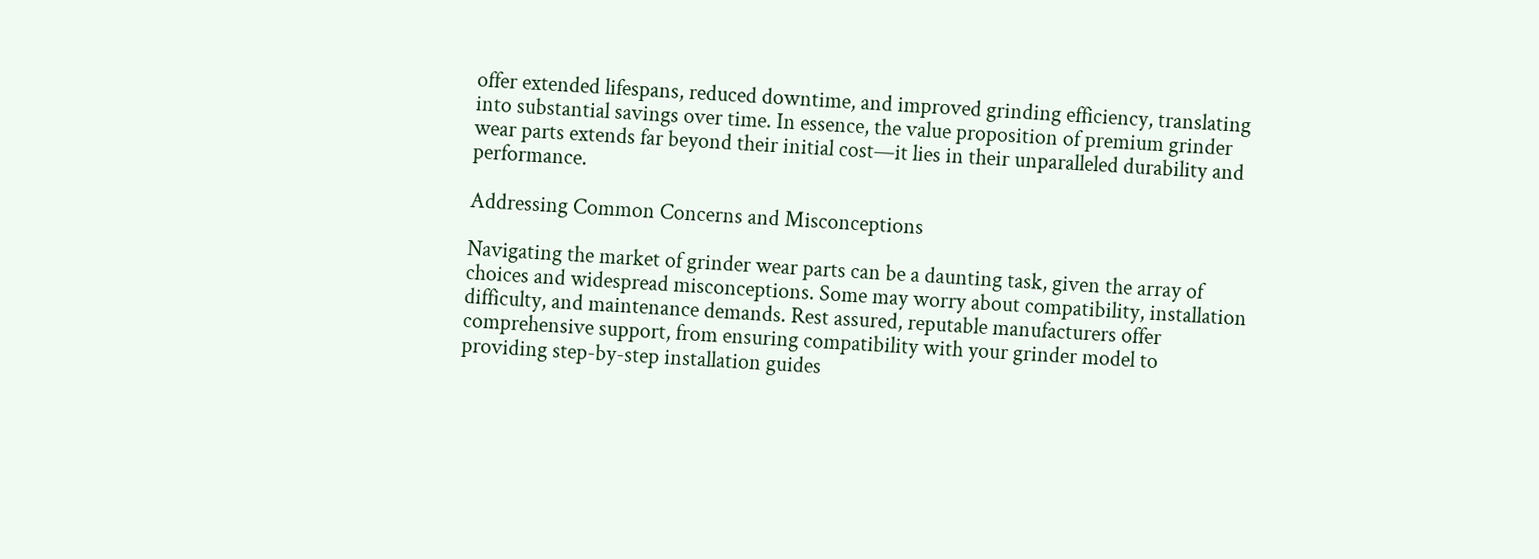offer extended lifespans, reduced downtime, and improved grinding efficiency, translating into substantial savings over time. In essence, the value proposition of premium grinder wear parts extends far beyond their initial cost—it lies in their unparalleled durability and performance.

Addressing Common Concerns and Misconceptions

Navigating the market of grinder wear parts can be a daunting task, given the array of choices and widespread misconceptions. Some may worry about compatibility, installation difficulty, and maintenance demands. Rest assured, reputable manufacturers offer comprehensive support, from ensuring compatibility with your grinder model to providing step-by-step installation guides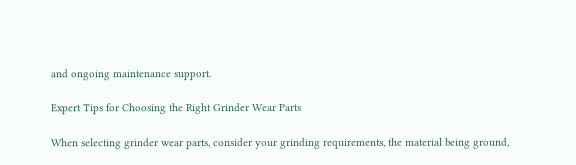and ongoing maintenance support.

Expert Tips for Choosing the Right Grinder Wear Parts

When selecting grinder wear parts, consider your grinding requirements, the material being ground,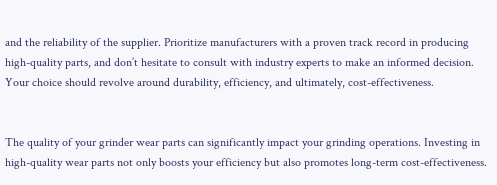and the reliability of the supplier. Prioritize manufacturers with a proven track record in producing high-quality parts, and don’t hesitate to consult with industry experts to make an informed decision. Your choice should revolve around durability, efficiency, and ultimately, cost-effectiveness.


The quality of your grinder wear parts can significantly impact your grinding operations. Investing in high-quality wear parts not only boosts your efficiency but also promotes long-term cost-effectiveness.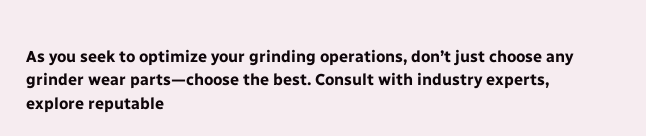As you seek to optimize your grinding operations, don’t just choose any grinder wear parts—choose the best. Consult with industry experts, explore reputable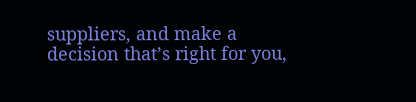suppliers, and make a decision that’s right for you,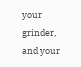your grinder, and your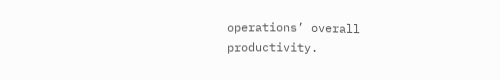operations’ overall productivity.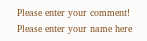Please enter your comment!
Please enter your name here